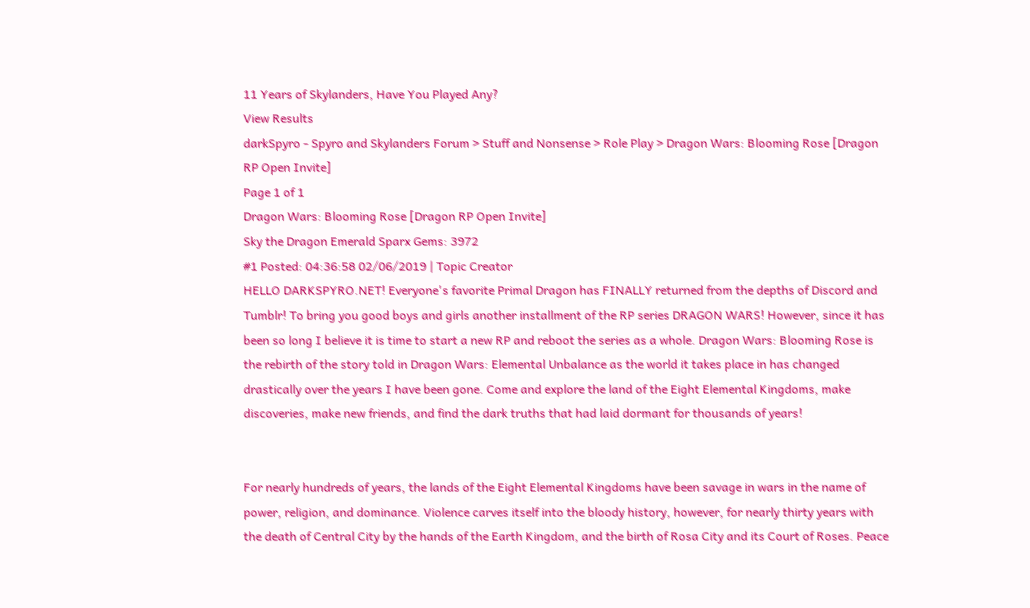11 Years of Skylanders, Have You Played Any?
View Results
darkSpyro - Spyro and Skylanders Forum > Stuff and Nonsense > Role Play > Dragon Wars: Blooming Rose [Dragon RP Open Invite]
Page 1 of 1
Dragon Wars: Blooming Rose [Dragon RP Open Invite]
Sky the Dragon Emerald Sparx Gems: 3972
#1 Posted: 04:36:58 02/06/2019 | Topic Creator
HELLO DARKSPYRO.NET! Everyone's favorite Primal Dragon has FINALLY returned from the depths of Discord and Tumblr! To bring you good boys and girls another installment of the RP series DRAGON WARS! However, since it has been so long I believe it is time to start a new RP and reboot the series as a whole. Dragon Wars: Blooming Rose is the rebirth of the story told in Dragon Wars: Elemental Unbalance as the world it takes place in has changed drastically over the years I have been gone. Come and explore the land of the Eight Elemental Kingdoms, make discoveries, make new friends, and find the dark truths that had laid dormant for thousands of years!


For nearly hundreds of years, the lands of the Eight Elemental Kingdoms have been savage in wars in the name of power, religion, and dominance. Violence carves itself into the bloody history, however, for nearly thirty years with the death of Central City by the hands of the Earth Kingdom, and the birth of Rosa City and its Court of Roses. Peace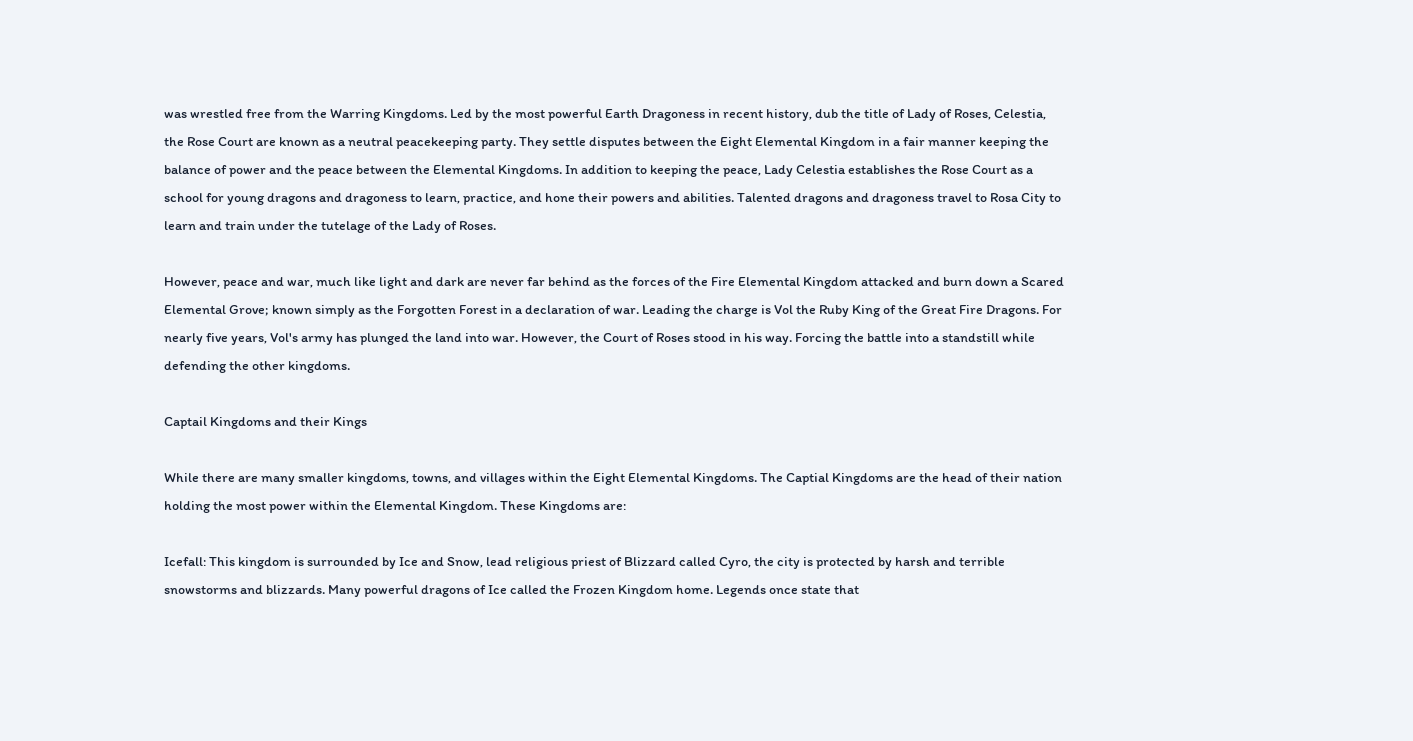was wrestled free from the Warring Kingdoms. Led by the most powerful Earth Dragoness in recent history, dub the title of Lady of Roses, Celestia, the Rose Court are known as a neutral peacekeeping party. They settle disputes between the Eight Elemental Kingdom in a fair manner keeping the balance of power and the peace between the Elemental Kingdoms. In addition to keeping the peace, Lady Celestia establishes the Rose Court as a school for young dragons and dragoness to learn, practice, and hone their powers and abilities. Talented dragons and dragoness travel to Rosa City to learn and train under the tutelage of the Lady of Roses.

However, peace and war, much like light and dark are never far behind as the forces of the Fire Elemental Kingdom attacked and burn down a Scared Elemental Grove; known simply as the Forgotten Forest in a declaration of war. Leading the charge is Vol the Ruby King of the Great Fire Dragons. For nearly five years, Vol's army has plunged the land into war. However, the Court of Roses stood in his way. Forcing the battle into a standstill while defending the other kingdoms.

Captail Kingdoms and their Kings

While there are many smaller kingdoms, towns, and villages within the Eight Elemental Kingdoms. The Captial Kingdoms are the head of their nation holding the most power within the Elemental Kingdom. These Kingdoms are:

Icefall: This kingdom is surrounded by Ice and Snow, lead religious priest of Blizzard called Cyro, the city is protected by harsh and terrible snowstorms and blizzards. Many powerful dragons of Ice called the Frozen Kingdom home. Legends once state that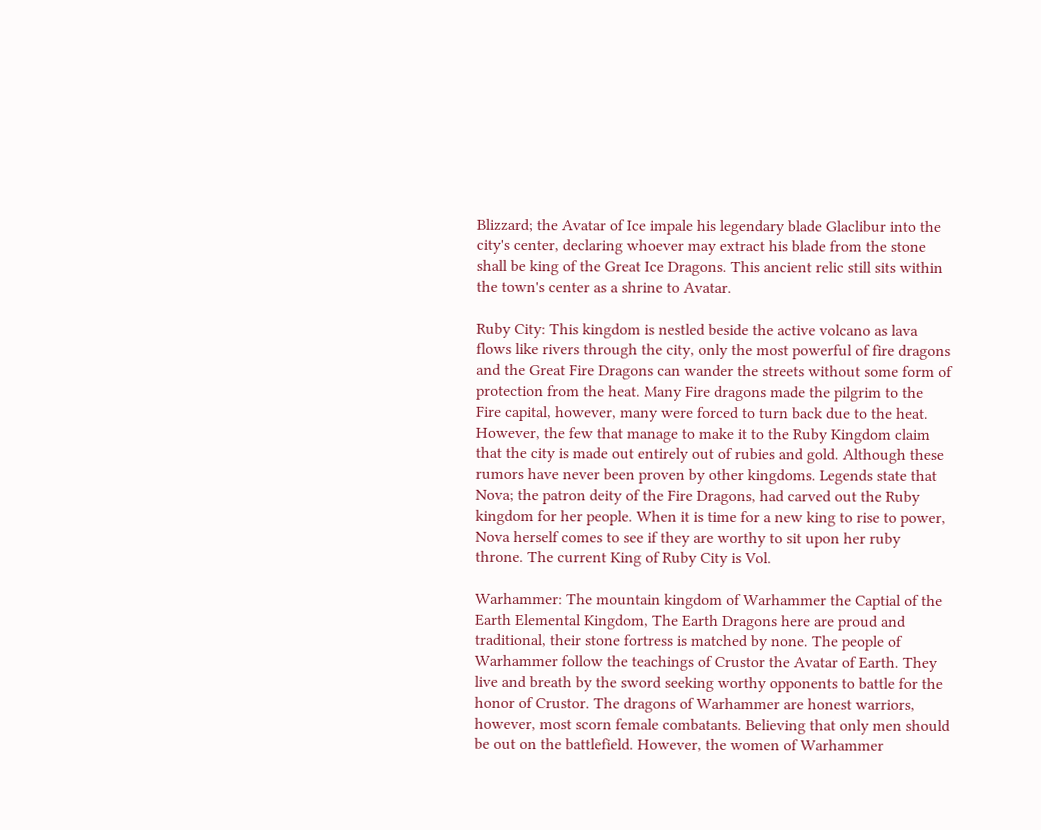Blizzard; the Avatar of Ice impale his legendary blade Glaclibur into the city's center, declaring whoever may extract his blade from the stone shall be king of the Great Ice Dragons. This ancient relic still sits within the town's center as a shrine to Avatar.

Ruby City: This kingdom is nestled beside the active volcano as lava flows like rivers through the city, only the most powerful of fire dragons and the Great Fire Dragons can wander the streets without some form of protection from the heat. Many Fire dragons made the pilgrim to the Fire capital, however, many were forced to turn back due to the heat. However, the few that manage to make it to the Ruby Kingdom claim that the city is made out entirely out of rubies and gold. Although these rumors have never been proven by other kingdoms. Legends state that Nova; the patron deity of the Fire Dragons, had carved out the Ruby kingdom for her people. When it is time for a new king to rise to power, Nova herself comes to see if they are worthy to sit upon her ruby throne. The current King of Ruby City is Vol.

Warhammer: The mountain kingdom of Warhammer the Captial of the Earth Elemental Kingdom, The Earth Dragons here are proud and traditional, their stone fortress is matched by none. The people of Warhammer follow the teachings of Crustor the Avatar of Earth. They live and breath by the sword seeking worthy opponents to battle for the honor of Crustor. The dragons of Warhammer are honest warriors, however, most scorn female combatants. Believing that only men should be out on the battlefield. However, the women of Warhammer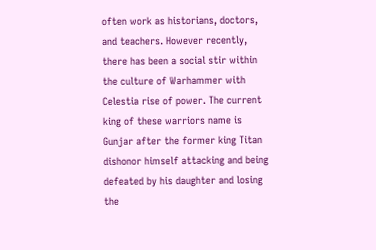often work as historians, doctors, and teachers. However recently, there has been a social stir within the culture of Warhammer with Celestia rise of power. The current king of these warriors name is Gunjar after the former king Titan dishonor himself attacking and being defeated by his daughter and losing the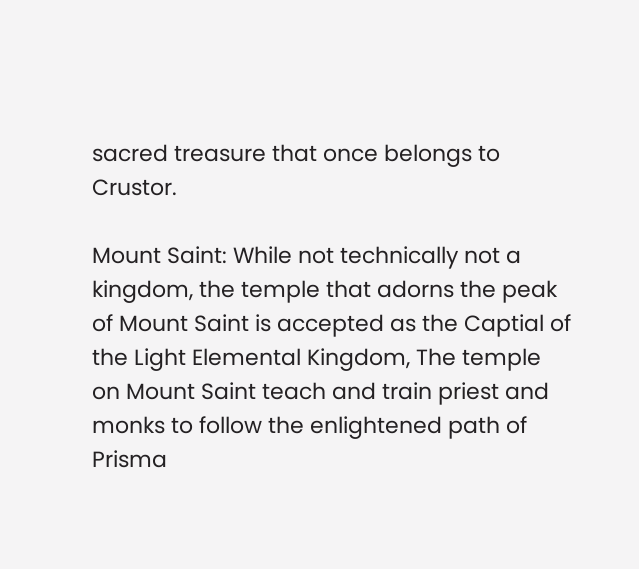sacred treasure that once belongs to Crustor.

Mount Saint: While not technically not a kingdom, the temple that adorns the peak of Mount Saint is accepted as the Captial of the Light Elemental Kingdom, The temple on Mount Saint teach and train priest and monks to follow the enlightened path of Prisma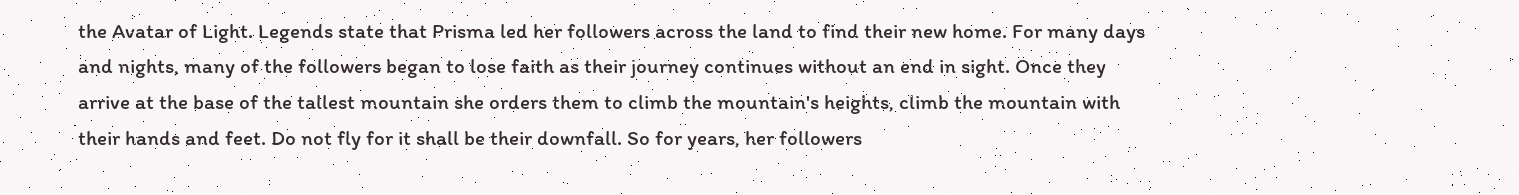the Avatar of Light. Legends state that Prisma led her followers across the land to find their new home. For many days and nights, many of the followers began to lose faith as their journey continues without an end in sight. Once they arrive at the base of the tallest mountain she orders them to climb the mountain's heights, climb the mountain with their hands and feet. Do not fly for it shall be their downfall. So for years, her followers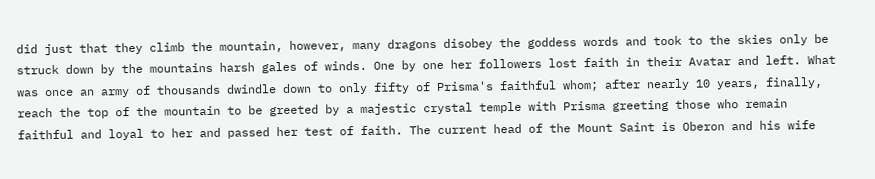did just that they climb the mountain, however, many dragons disobey the goddess words and took to the skies only be struck down by the mountains harsh gales of winds. One by one her followers lost faith in their Avatar and left. What was once an army of thousands dwindle down to only fifty of Prisma's faithful whom; after nearly 10 years, finally, reach the top of the mountain to be greeted by a majestic crystal temple with Prisma greeting those who remain faithful and loyal to her and passed her test of faith. The current head of the Mount Saint is Oberon and his wife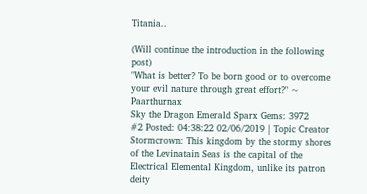Titania..

(Will continue the introduction in the following post)
"What is better? To be born good or to overcome your evil nature through great effort?" ~ Paarthurnax
Sky the Dragon Emerald Sparx Gems: 3972
#2 Posted: 04:38:22 02/06/2019 | Topic Creator
Stormcrown: This kingdom by the stormy shores of the Levinatain Seas is the capital of the Electrical Elemental Kingdom, unlike its patron deity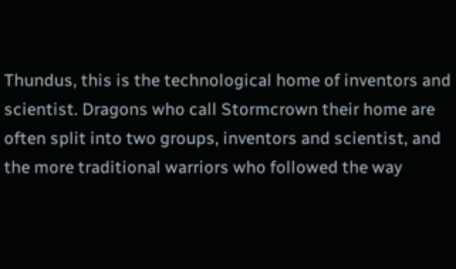Thundus, this is the technological home of inventors and scientist. Dragons who call Stormcrown their home are often split into two groups, inventors and scientist, and the more traditional warriors who followed the way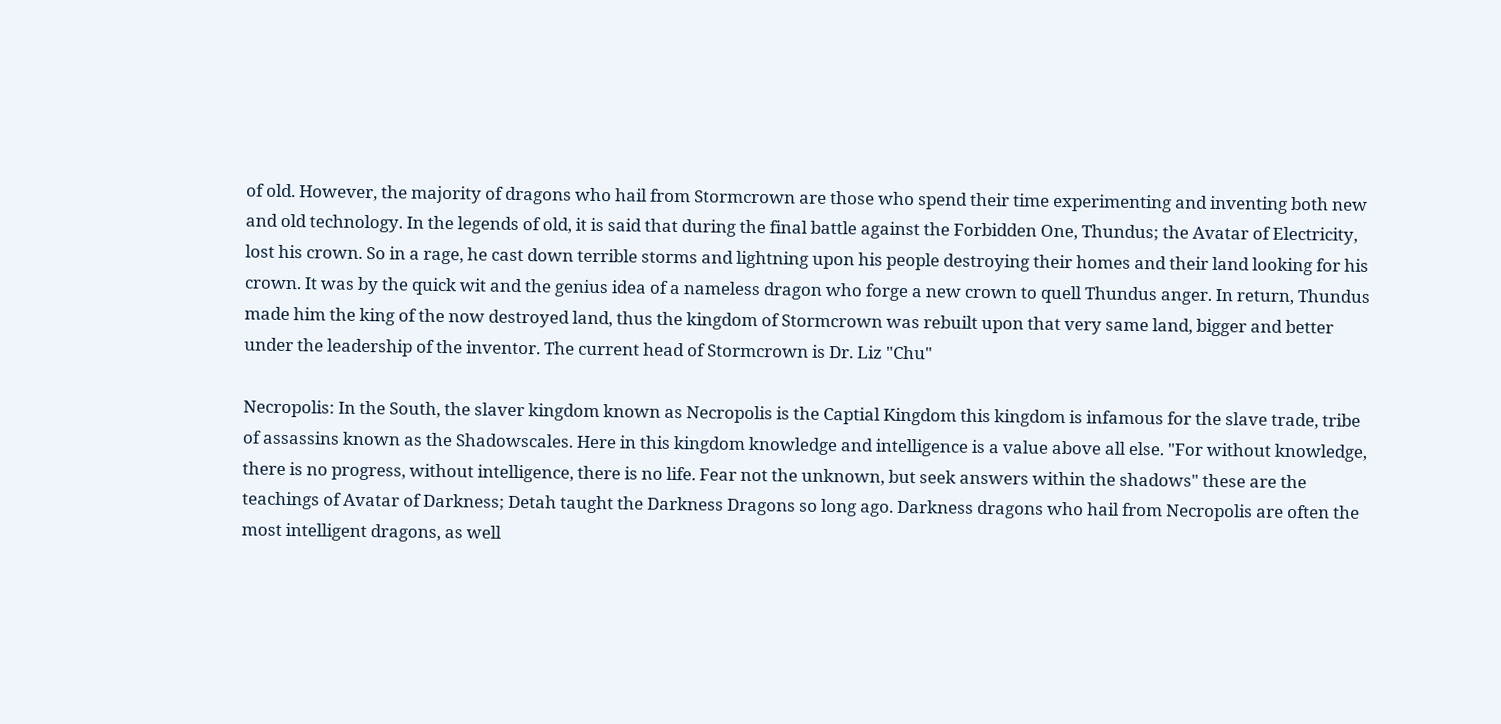of old. However, the majority of dragons who hail from Stormcrown are those who spend their time experimenting and inventing both new and old technology. In the legends of old, it is said that during the final battle against the Forbidden One, Thundus; the Avatar of Electricity, lost his crown. So in a rage, he cast down terrible storms and lightning upon his people destroying their homes and their land looking for his crown. It was by the quick wit and the genius idea of a nameless dragon who forge a new crown to quell Thundus anger. In return, Thundus made him the king of the now destroyed land, thus the kingdom of Stormcrown was rebuilt upon that very same land, bigger and better under the leadership of the inventor. The current head of Stormcrown is Dr. Liz "Chu"

Necropolis: In the South, the slaver kingdom known as Necropolis is the Captial Kingdom this kingdom is infamous for the slave trade, tribe of assassins known as the Shadowscales. Here in this kingdom knowledge and intelligence is a value above all else. "For without knowledge, there is no progress, without intelligence, there is no life. Fear not the unknown, but seek answers within the shadows" these are the teachings of Avatar of Darkness; Detah taught the Darkness Dragons so long ago. Darkness dragons who hail from Necropolis are often the most intelligent dragons, as well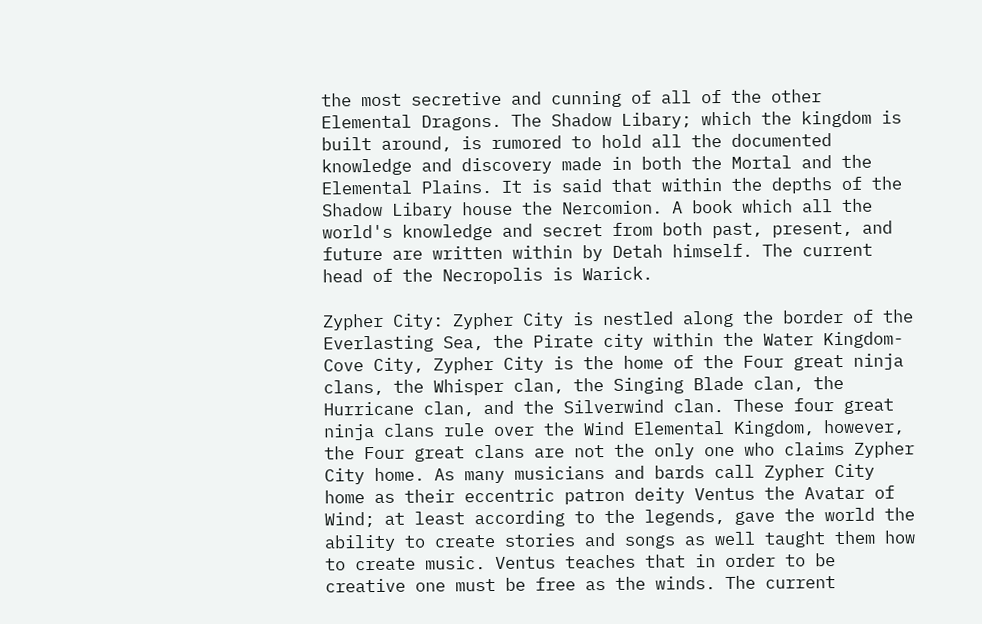the most secretive and cunning of all of the other Elemental Dragons. The Shadow Libary; which the kingdom is built around, is rumored to hold all the documented knowledge and discovery made in both the Mortal and the Elemental Plains. It is said that within the depths of the Shadow Libary house the Nercomion. A book which all the world's knowledge and secret from both past, present, and future are written within by Detah himself. The current head of the Necropolis is Warick.

Zypher City: Zypher City is nestled along the border of the Everlasting Sea, the Pirate city within the Water Kingdom- Cove City, Zypher City is the home of the Four great ninja clans, the Whisper clan, the Singing Blade clan, the Hurricane clan, and the Silverwind clan. These four great ninja clans rule over the Wind Elemental Kingdom, however, the Four great clans are not the only one who claims Zypher City home. As many musicians and bards call Zypher City home as their eccentric patron deity Ventus the Avatar of Wind; at least according to the legends, gave the world the ability to create stories and songs as well taught them how to create music. Ventus teaches that in order to be creative one must be free as the winds. The current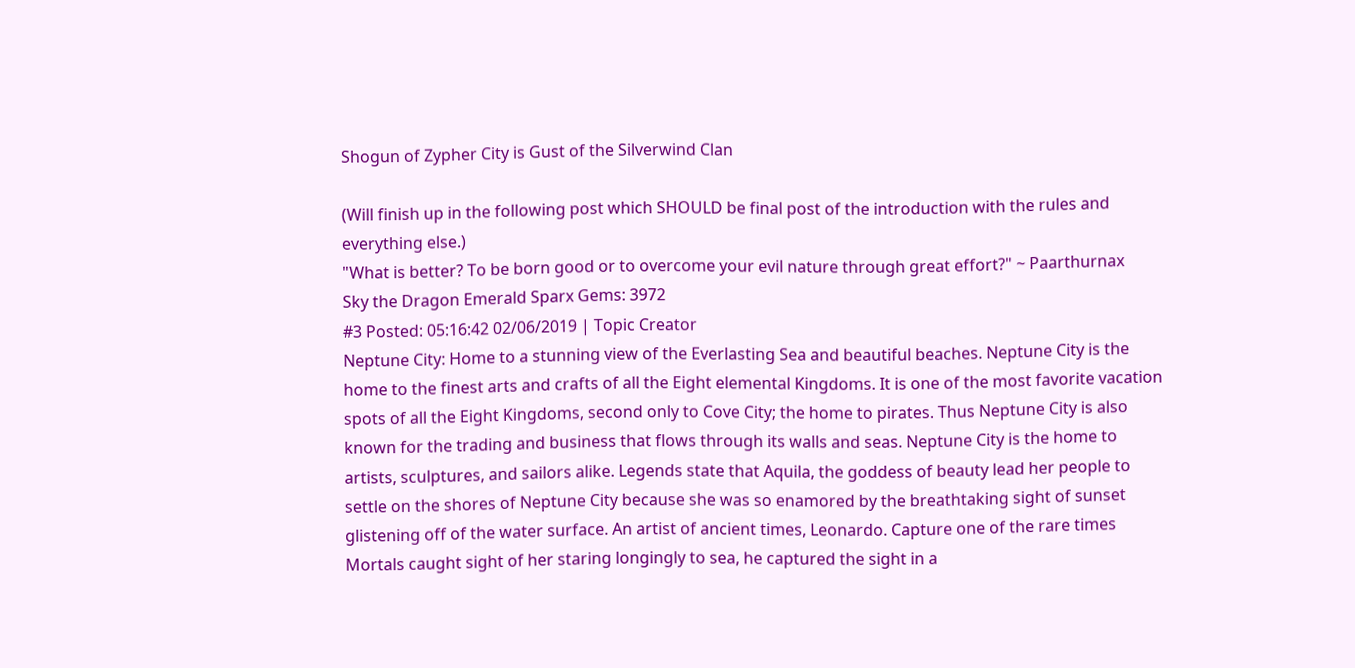Shogun of Zypher City is Gust of the Silverwind Clan

(Will finish up in the following post which SHOULD be final post of the introduction with the rules and everything else.)
"What is better? To be born good or to overcome your evil nature through great effort?" ~ Paarthurnax
Sky the Dragon Emerald Sparx Gems: 3972
#3 Posted: 05:16:42 02/06/2019 | Topic Creator
Neptune City: Home to a stunning view of the Everlasting Sea and beautiful beaches. Neptune City is the home to the finest arts and crafts of all the Eight elemental Kingdoms. It is one of the most favorite vacation spots of all the Eight Kingdoms, second only to Cove City; the home to pirates. Thus Neptune City is also known for the trading and business that flows through its walls and seas. Neptune City is the home to artists, sculptures, and sailors alike. Legends state that Aquila, the goddess of beauty lead her people to settle on the shores of Neptune City because she was so enamored by the breathtaking sight of sunset glistening off of the water surface. An artist of ancient times, Leonardo. Capture one of the rare times Mortals caught sight of her staring longingly to sea, he captured the sight in a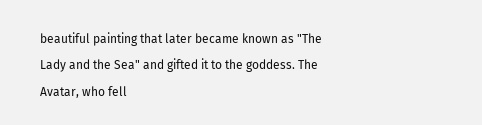beautiful painting that later became known as "The Lady and the Sea" and gifted it to the goddess. The Avatar, who fell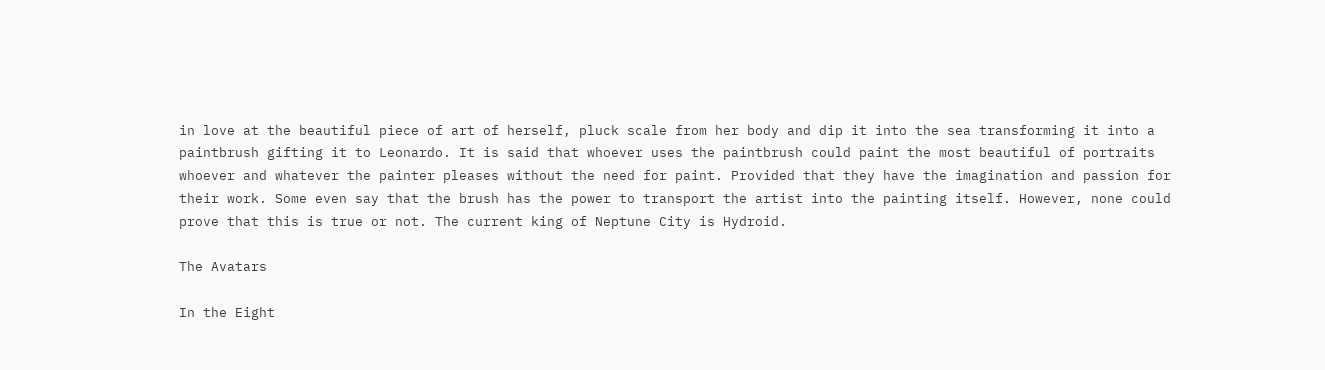in love at the beautiful piece of art of herself, pluck scale from her body and dip it into the sea transforming it into a paintbrush gifting it to Leonardo. It is said that whoever uses the paintbrush could paint the most beautiful of portraits whoever and whatever the painter pleases without the need for paint. Provided that they have the imagination and passion for their work. Some even say that the brush has the power to transport the artist into the painting itself. However, none could prove that this is true or not. The current king of Neptune City is Hydroid.

The Avatars

In the Eight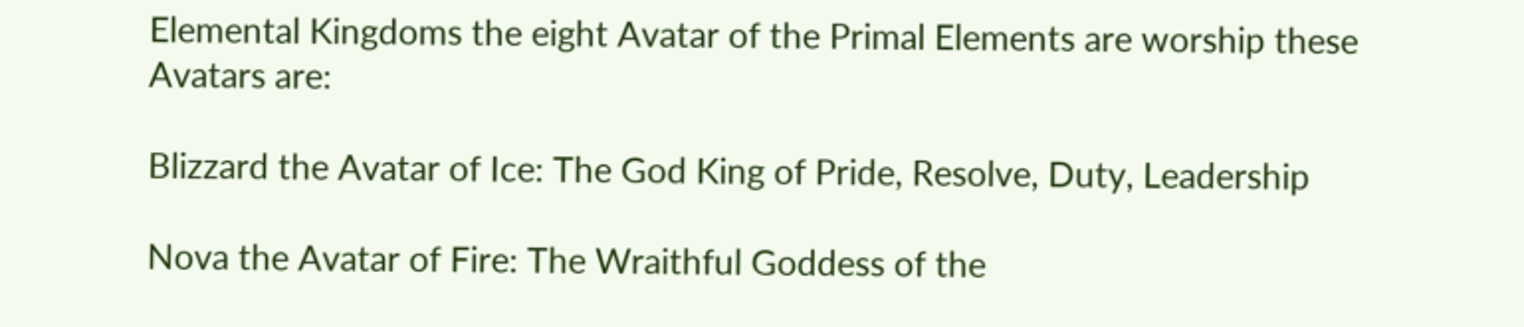Elemental Kingdoms the eight Avatar of the Primal Elements are worship these Avatars are:

Blizzard the Avatar of Ice: The God King of Pride, Resolve, Duty, Leadership

Nova the Avatar of Fire: The Wraithful Goddess of the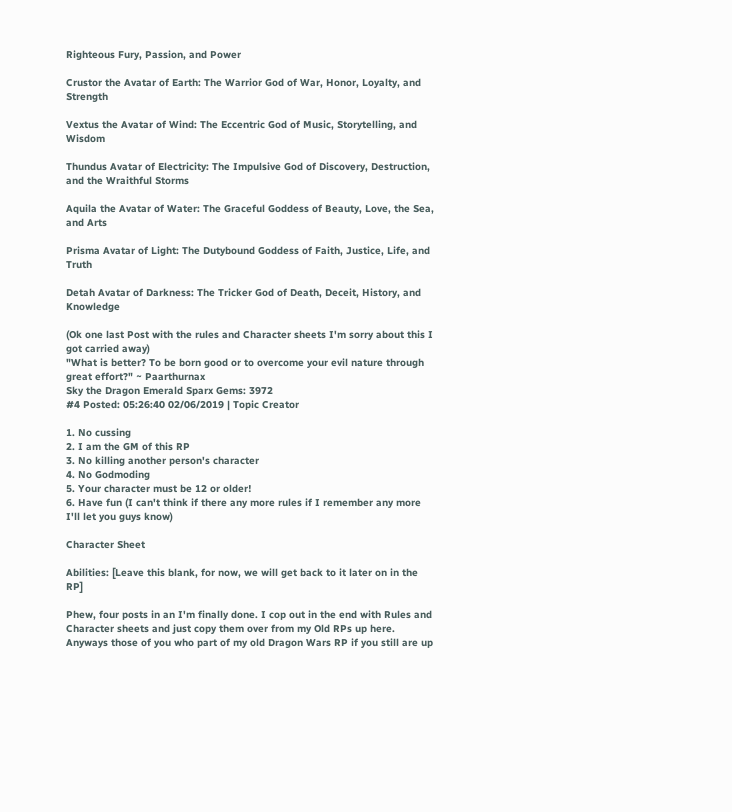Righteous Fury, Passion, and Power

Crustor the Avatar of Earth: The Warrior God of War, Honor, Loyalty, and Strength

Vextus the Avatar of Wind: The Eccentric God of Music, Storytelling, and Wisdom

Thundus Avatar of Electricity: The Impulsive God of Discovery, Destruction, and the Wraithful Storms

Aquila the Avatar of Water: The Graceful Goddess of Beauty, Love, the Sea, and Arts

Prisma Avatar of Light: The Dutybound Goddess of Faith, Justice, Life, and Truth

Detah Avatar of Darkness: The Tricker God of Death, Deceit, History, and Knowledge

(Ok one last Post with the rules and Character sheets I'm sorry about this I got carried away)
"What is better? To be born good or to overcome your evil nature through great effort?" ~ Paarthurnax
Sky the Dragon Emerald Sparx Gems: 3972
#4 Posted: 05:26:40 02/06/2019 | Topic Creator

1. No cussing
2. I am the GM of this RP
3. No killing another person's character
4. No Godmoding
5. Your character must be 12 or older!
6. Have fun (I can't think if there any more rules if I remember any more I'll let you guys know)

Character Sheet

Abilities: [Leave this blank, for now, we will get back to it later on in the RP]

Phew, four posts in an I'm finally done. I cop out in the end with Rules and Character sheets and just copy them over from my Old RPs up here. Anyways those of you who part of my old Dragon Wars RP if you still are up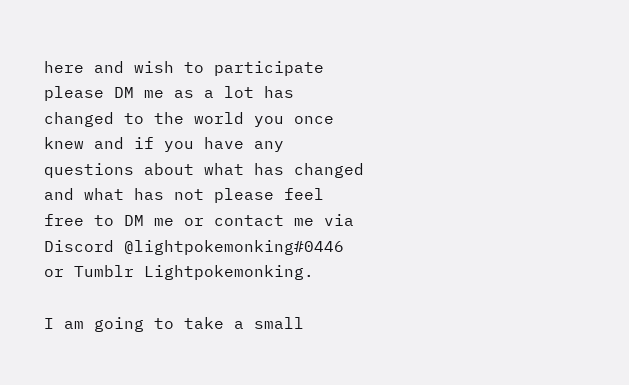here and wish to participate please DM me as a lot has changed to the world you once knew and if you have any questions about what has changed and what has not please feel free to DM me or contact me via Discord @lightpokemonking#0446 or Tumblr Lightpokemonking.

I am going to take a small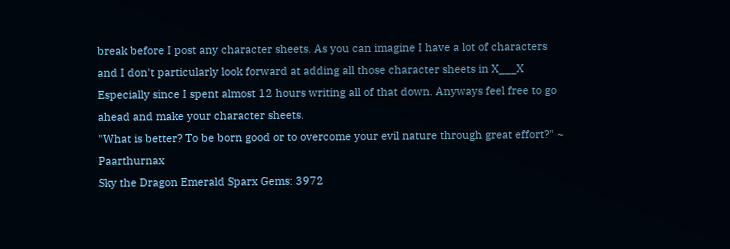break before I post any character sheets. As you can imagine I have a lot of characters and I don't particularly look forward at adding all those character sheets in X___X Especially since I spent almost 12 hours writing all of that down. Anyways feel free to go ahead and make your character sheets.
"What is better? To be born good or to overcome your evil nature through great effort?" ~ Paarthurnax
Sky the Dragon Emerald Sparx Gems: 3972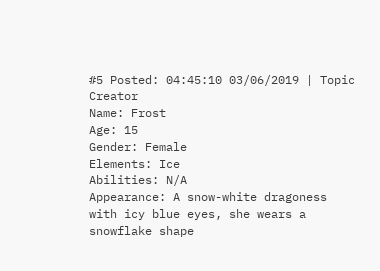#5 Posted: 04:45:10 03/06/2019 | Topic Creator
Name: Frost
Age: 15
Gender: Female
Elements: Ice
Abilities: N/A
Appearance: A snow-white dragoness with icy blue eyes, she wears a snowflake shape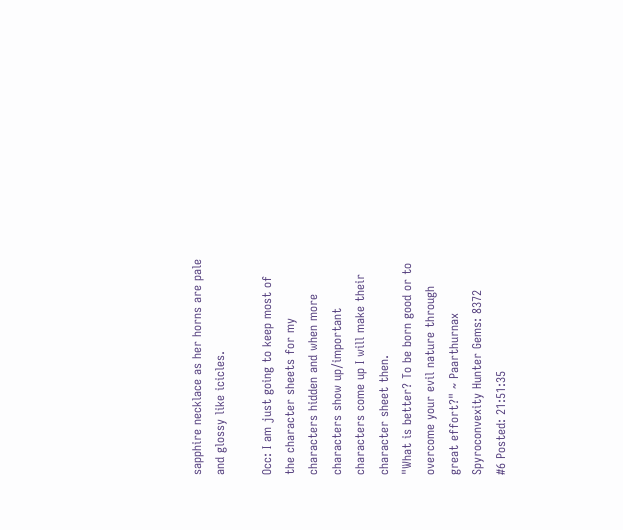sapphire necklace as her horns are pale and glossy like icicles.

Occ: I am just going to keep most of the character sheets for my characters hidden and when more characters show up/important characters come up I will make their character sheet then.
"What is better? To be born good or to overcome your evil nature through great effort?" ~ Paarthurnax
Spyroconvexity Hunter Gems: 8372
#6 Posted: 21:51:35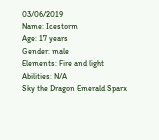03/06/2019
Name: Icestorm
Age: 17 years
Gender: male
Elements: Fire and light
Abilities: N/A
Sky the Dragon Emerald Sparx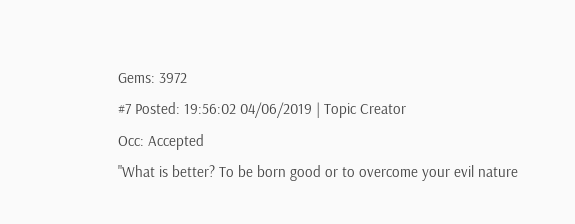Gems: 3972
#7 Posted: 19:56:02 04/06/2019 | Topic Creator
Occ: Accepted
"What is better? To be born good or to overcome your evil nature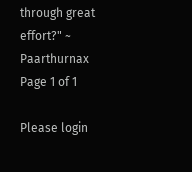through great effort?" ~ Paarthurnax
Page 1 of 1

Please login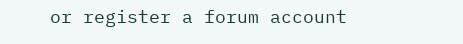or register a forum account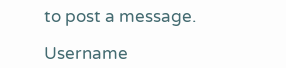to post a message.

Username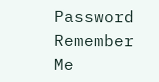Password Remember Me